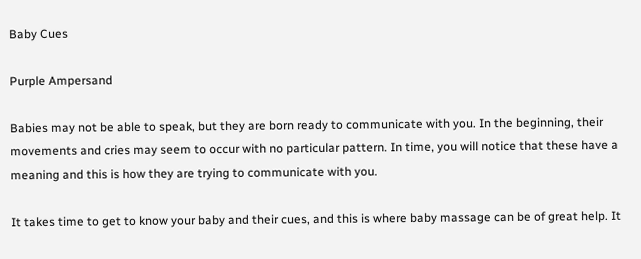Baby Cues

Purple Ampersand

Babies may not be able to speak, but they are born ready to communicate with you. In the beginning, their movements and cries may seem to occur with no particular pattern. In time, you will notice that these have a meaning and this is how they are trying to communicate with you.

It takes time to get to know your baby and their cues, and this is where baby massage can be of great help. It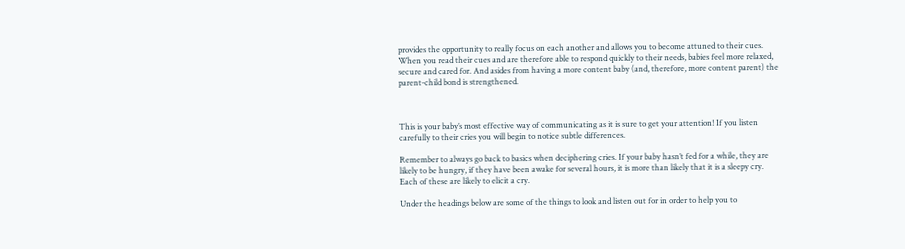provides the opportunity to really focus on each another and allows you to become attuned to their cues. When you read their cues and are therefore able to respond quickly to their needs, babies feel more relaxed, secure and cared for. And asides from having a more content baby (and, therefore, more content parent) the parent-child bond is strengthened.



This is your baby’s most effective way of communicating as it is sure to get your attention! If you listen carefully to their cries you will begin to notice subtle differences.

Remember to always go back to basics when deciphering cries. If your baby hasn’t fed for a while, they are likely to be hungry, if they have been awake for several hours, it is more than likely that it is a sleepy cry. Each of these are likely to elicit a cry.

Under the headings below are some of the things to look and listen out for in order to help you to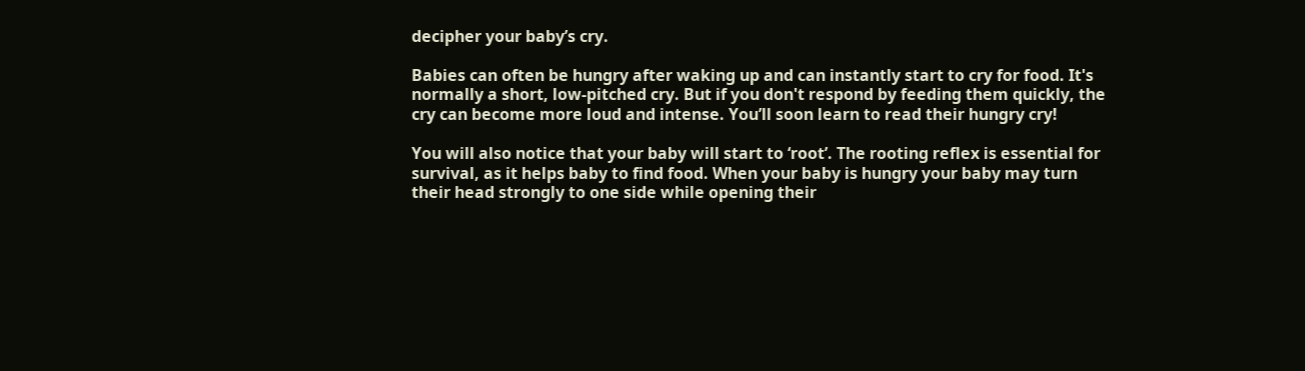decipher your baby’s cry.

Babies can often be hungry after waking up and can instantly start to cry for food. It's normally a short, low-pitched cry. But if you don't respond by feeding them quickly, the cry can become more loud and intense. You’ll soon learn to read their hungry cry!

You will also notice that your baby will start to ‘root’. The rooting reflex is essential for survival, as it helps baby to find food. When your baby is hungry your baby may turn their head strongly to one side while opening their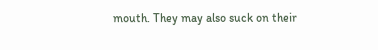mouth. They may also suck on their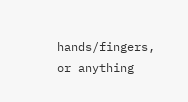hands/fingers, or anything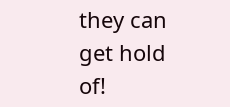they can get hold of!